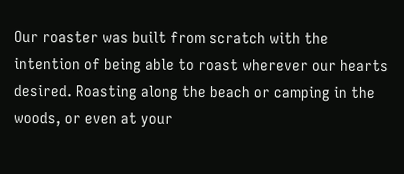Our roaster was built from scratch with the intention of being able to roast wherever our hearts desired. Roasting along the beach or camping in the woods, or even at your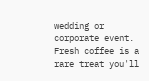wedding or corporate event. Fresh coffee is a rare treat you'll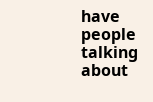have people talking about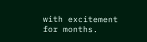with excitement for months.